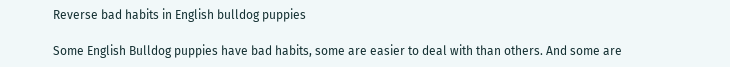Reverse bad habits in English bulldog puppies

Some English Bulldog puppies have bad habits, some are easier to deal with than others. And some are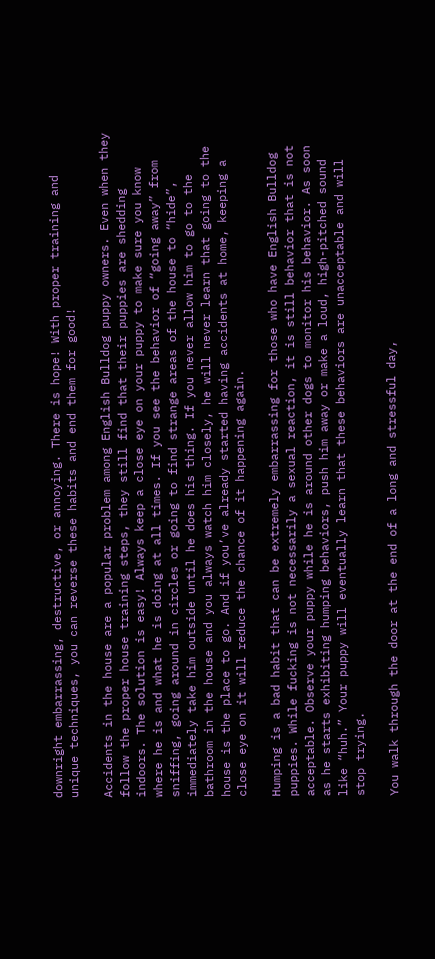downright embarrassing, destructive, or annoying. There is hope! With proper training and unique techniques, you can reverse these habits and end them for good!

Accidents in the house are a popular problem among English Bulldog puppy owners. Even when they follow the proper house training steps, they still find that their puppies are shedding indoors. The solution is easy! Always keep a close eye on your puppy to make sure you know where he is and what he is doing at all times. If you see the behavior of “going away” from sniffing, going around in circles or going to find strange areas of the house to “hide”, immediately take him outside until he does his thing. If you never allow him to go to the bathroom in the house and you always watch him closely, he will never learn that going to the house is the place to go. And if you’ve already started having accidents at home, keeping a close eye on it will reduce the chance of it happening again.

Humping is a bad habit that can be extremely embarrassing for those who have English Bulldog puppies. While fucking is not necessarily a sexual reaction, it is still behavior that is not acceptable. Observe your puppy while he is around other dogs to monitor his behavior. As soon as he starts exhibiting humping behaviors, push him away or make a loud, high-pitched sound like “huh.” Your puppy will eventually learn that these behaviors are unacceptable and will stop trying.

You walk through the door at the end of a long and stressful day,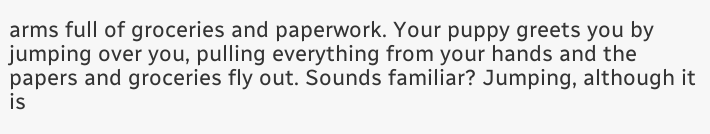arms full of groceries and paperwork. Your puppy greets you by jumping over you, pulling everything from your hands and the papers and groceries fly out. Sounds familiar? Jumping, although it is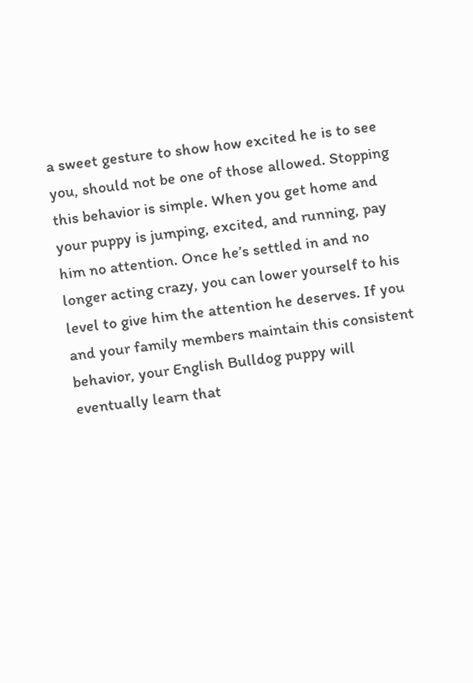a sweet gesture to show how excited he is to see you, should not be one of those allowed. Stopping this behavior is simple. When you get home and your puppy is jumping, excited, and running, pay him no attention. Once he’s settled in and no longer acting crazy, you can lower yourself to his level to give him the attention he deserves. If you and your family members maintain this consistent behavior, your English Bulldog puppy will eventually learn that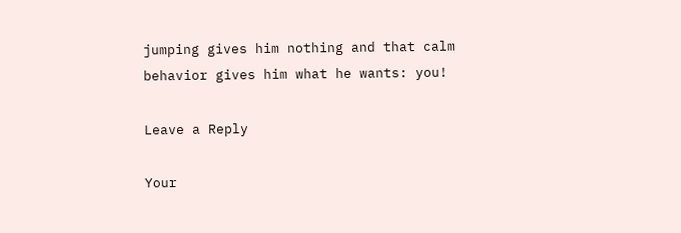jumping gives him nothing and that calm behavior gives him what he wants: you!

Leave a Reply

Your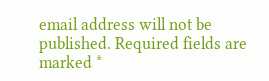email address will not be published. Required fields are marked *